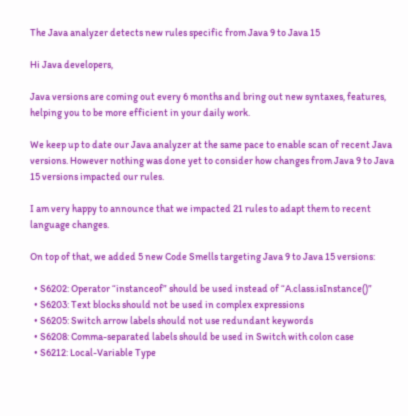The Java analyzer detects new rules specific from Java 9 to Java 15

Hi Java developers,

Java versions are coming out every 6 months and bring out new syntaxes, features, helping you to be more efficient in your daily work.

We keep up to date our Java analyzer at the same pace to enable scan of recent Java versions. However nothing was done yet to consider how changes from Java 9 to Java 15 versions impacted our rules.

I am very happy to announce that we impacted 21 rules to adapt them to recent language changes.

On top of that, we added 5 new Code Smells targeting Java 9 to Java 15 versions:

  • S6202: Operator “instanceof” should be used instead of “A.class.isInstance()”
  • S6203: Text blocks should not be used in complex expressions
  • S6205: Switch arrow labels should not use redundant keywords
  • S6208: Comma-separated labels should be used in Switch with colon case
  • S6212: Local-Variable Type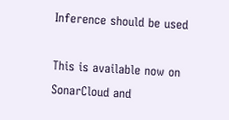Inference should be used

This is available now on SonarCloud and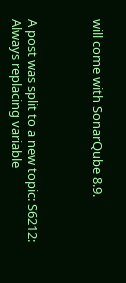will come with SonarQube 8.9.



A post was split to a new topic: S6212: Always replacing variable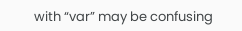with “var” may be confusing